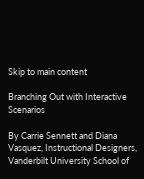Skip to main content

Branching Out with Interactive Scenarios

By Carrie Sennett and Diana Vasquez, Instructional Designers, Vanderbilt University School of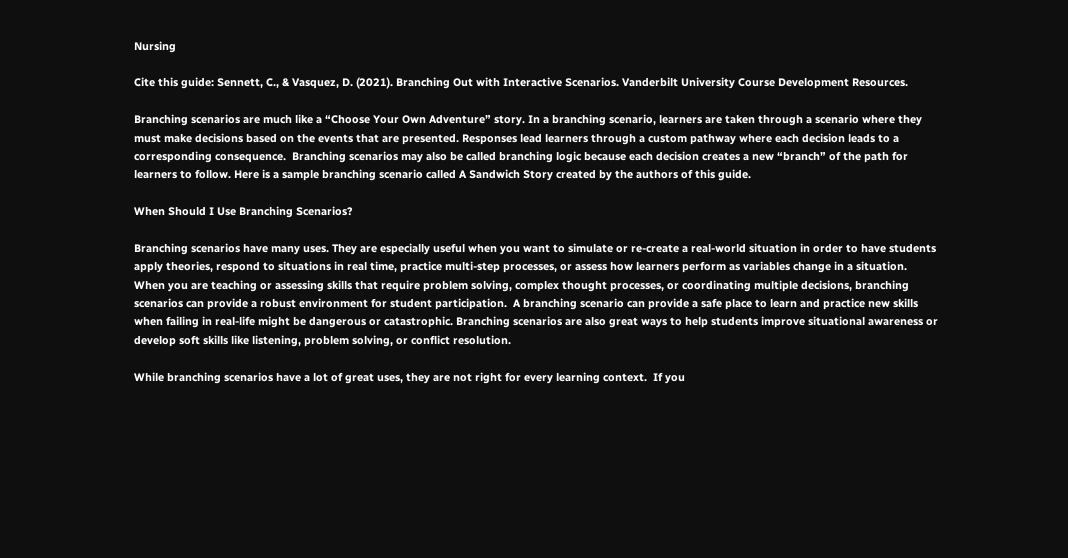Nursing

Cite this guide: Sennett, C., & Vasquez, D. (2021). Branching Out with Interactive Scenarios. Vanderbilt University Course Development Resources.

Branching scenarios are much like a “Choose Your Own Adventure” story. In a branching scenario, learners are taken through a scenario where they must make decisions based on the events that are presented. Responses lead learners through a custom pathway where each decision leads to a corresponding consequence.  Branching scenarios may also be called branching logic because each decision creates a new “branch” of the path for learners to follow. Here is a sample branching scenario called A Sandwich Story created by the authors of this guide.

When Should I Use Branching Scenarios?

Branching scenarios have many uses. They are especially useful when you want to simulate or re-create a real-world situation in order to have students apply theories, respond to situations in real time, practice multi-step processes, or assess how learners perform as variables change in a situation.  When you are teaching or assessing skills that require problem solving, complex thought processes, or coordinating multiple decisions, branching scenarios can provide a robust environment for student participation.  A branching scenario can provide a safe place to learn and practice new skills when failing in real-life might be dangerous or catastrophic. Branching scenarios are also great ways to help students improve situational awareness or develop soft skills like listening, problem solving, or conflict resolution.

While branching scenarios have a lot of great uses, they are not right for every learning context.  If you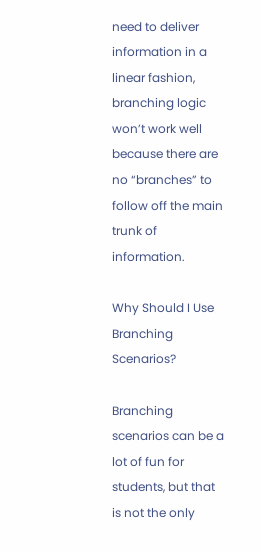need to deliver information in a linear fashion, branching logic won’t work well because there are no “branches” to follow off the main trunk of information.

Why Should I Use Branching Scenarios?

Branching scenarios can be a lot of fun for students, but that is not the only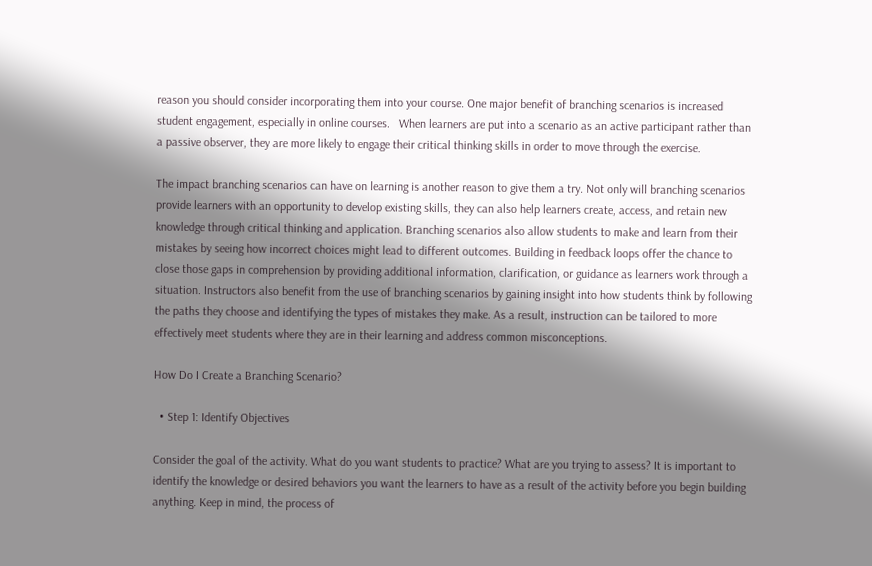reason you should consider incorporating them into your course. One major benefit of branching scenarios is increased student engagement, especially in online courses.   When learners are put into a scenario as an active participant rather than a passive observer, they are more likely to engage their critical thinking skills in order to move through the exercise.

The impact branching scenarios can have on learning is another reason to give them a try. Not only will branching scenarios provide learners with an opportunity to develop existing skills, they can also help learners create, access, and retain new knowledge through critical thinking and application. Branching scenarios also allow students to make and learn from their mistakes by seeing how incorrect choices might lead to different outcomes. Building in feedback loops offer the chance to close those gaps in comprehension by providing additional information, clarification, or guidance as learners work through a situation. Instructors also benefit from the use of branching scenarios by gaining insight into how students think by following the paths they choose and identifying the types of mistakes they make. As a result, instruction can be tailored to more effectively meet students where they are in their learning and address common misconceptions.

How Do I Create a Branching Scenario?

  • Step 1: Identify Objectives

Consider the goal of the activity. What do you want students to practice? What are you trying to assess? It is important to identify the knowledge or desired behaviors you want the learners to have as a result of the activity before you begin building anything. Keep in mind, the process of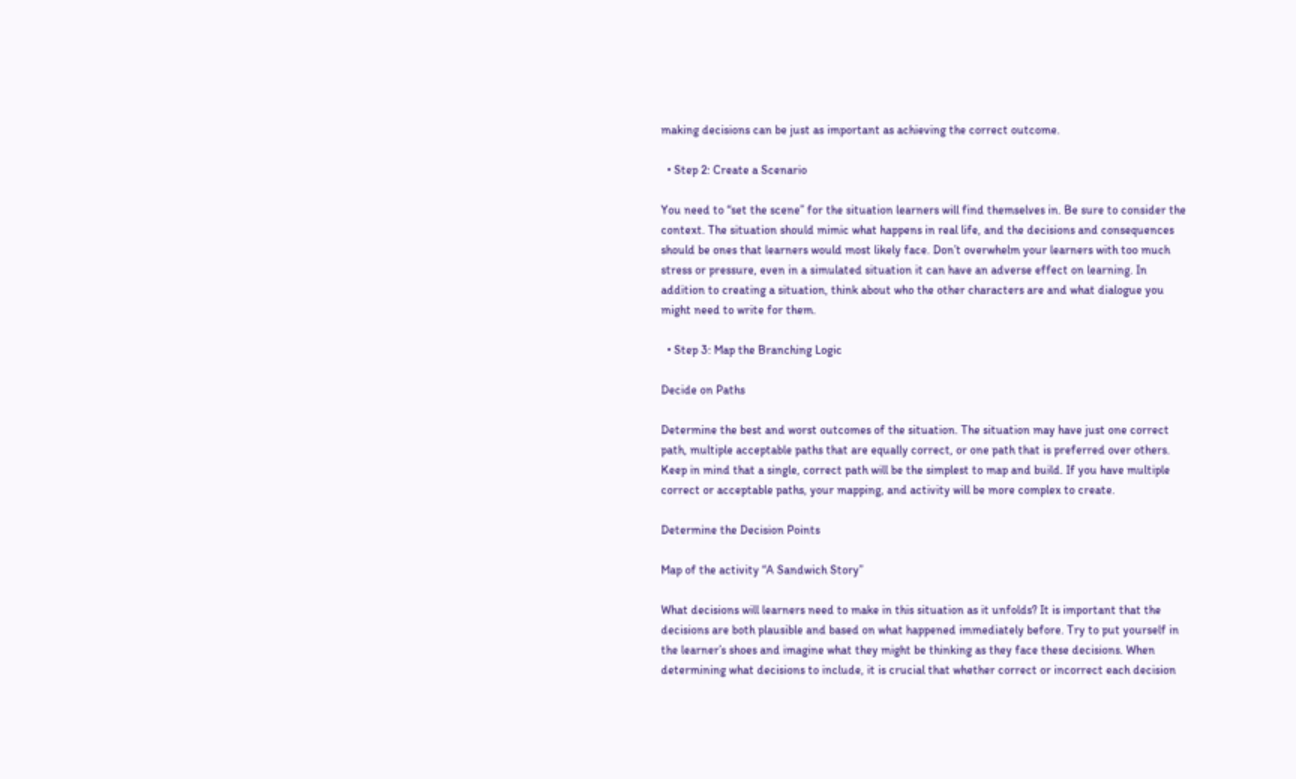making decisions can be just as important as achieving the correct outcome.

  • Step 2: Create a Scenario

You need to “set the scene” for the situation learners will find themselves in. Be sure to consider the context. The situation should mimic what happens in real life, and the decisions and consequences should be ones that learners would most likely face. Don’t overwhelm your learners with too much stress or pressure, even in a simulated situation it can have an adverse effect on learning. In addition to creating a situation, think about who the other characters are and what dialogue you might need to write for them.

  • Step 3: Map the Branching Logic

Decide on Paths

Determine the best and worst outcomes of the situation. The situation may have just one correct path, multiple acceptable paths that are equally correct, or one path that is preferred over others. Keep in mind that a single, correct path will be the simplest to map and build. If you have multiple correct or acceptable paths, your mapping, and activity will be more complex to create.

Determine the Decision Points

Map of the activity “A Sandwich Story”

What decisions will learners need to make in this situation as it unfolds? It is important that the decisions are both plausible and based on what happened immediately before. Try to put yourself in the learner’s shoes and imagine what they might be thinking as they face these decisions. When determining what decisions to include, it is crucial that whether correct or incorrect each decision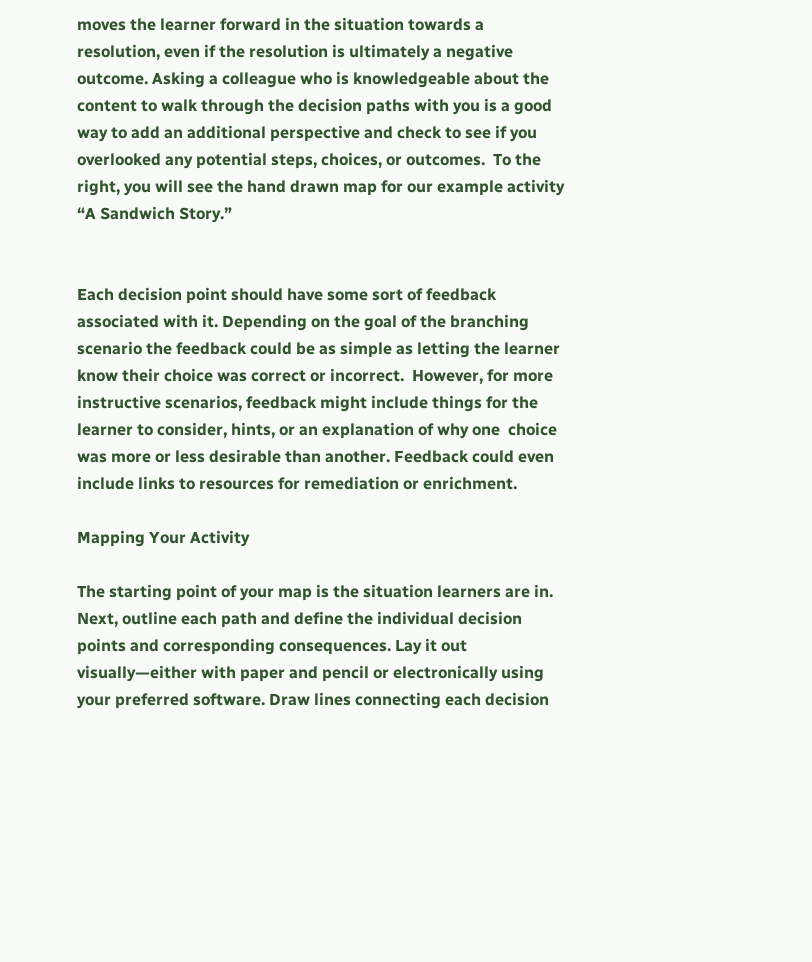moves the learner forward in the situation towards a resolution, even if the resolution is ultimately a negative outcome. Asking a colleague who is knowledgeable about the content to walk through the decision paths with you is a good way to add an additional perspective and check to see if you overlooked any potential steps, choices, or outcomes.  To the right, you will see the hand drawn map for our example activity “A Sandwich Story.”


Each decision point should have some sort of feedback associated with it. Depending on the goal of the branching scenario the feedback could be as simple as letting the learner know their choice was correct or incorrect.  However, for more instructive scenarios, feedback might include things for the learner to consider, hints, or an explanation of why one  choice was more or less desirable than another. Feedback could even include links to resources for remediation or enrichment.

Mapping Your Activity

The starting point of your map is the situation learners are in. Next, outline each path and define the individual decision points and corresponding consequences. Lay it out visually—either with paper and pencil or electronically using your preferred software. Draw lines connecting each decision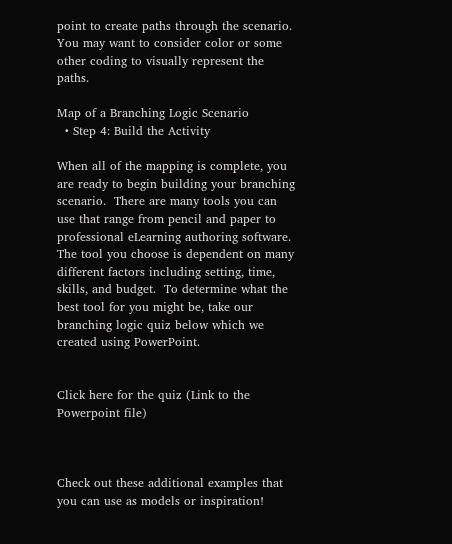point to create paths through the scenario. You may want to consider color or some other coding to visually represent the paths.

Map of a Branching Logic Scenario
  • Step 4: Build the Activity

When all of the mapping is complete, you are ready to begin building your branching scenario.  There are many tools you can use that range from pencil and paper to professional eLearning authoring software. The tool you choose is dependent on many different factors including setting, time, skills, and budget.  To determine what the best tool for you might be, take our branching logic quiz below which we created using PowerPoint.


Click here for the quiz (Link to the Powerpoint file)



Check out these additional examples that you can use as models or inspiration!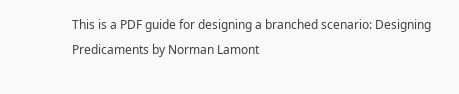This is a PDF guide for designing a branched scenario: Designing Predicaments by Norman Lamont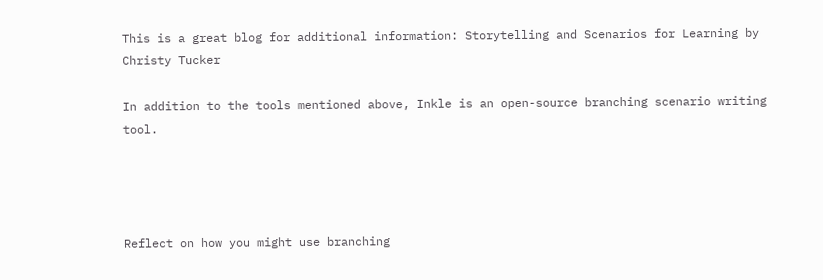This is a great blog for additional information: Storytelling and Scenarios for Learning by Christy Tucker

In addition to the tools mentioned above, Inkle is an open-source branching scenario writing tool.




Reflect on how you might use branching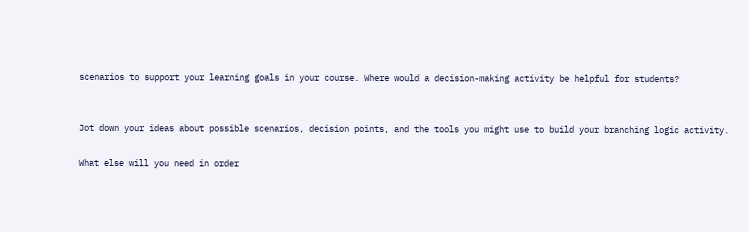scenarios to support your learning goals in your course. Where would a decision-making activity be helpful for students?


Jot down your ideas about possible scenarios, decision points, and the tools you might use to build your branching logic activity.

What else will you need in order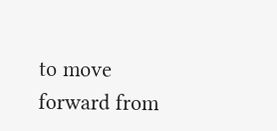to move forward from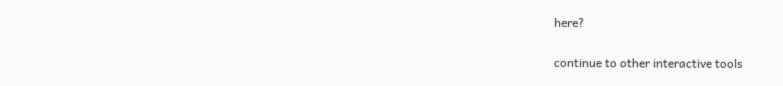here?

continue to other interactive tools